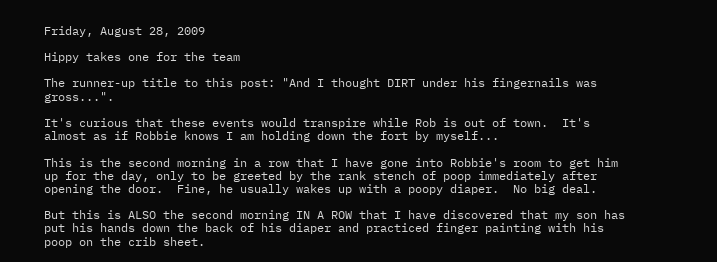Friday, August 28, 2009

Hippy takes one for the team

The runner-up title to this post: "And I thought DIRT under his fingernails was gross...".

It's curious that these events would transpire while Rob is out of town.  It's almost as if Robbie knows I am holding down the fort by myself...

This is the second morning in a row that I have gone into Robbie's room to get him up for the day, only to be greeted by the rank stench of poop immediately after opening the door.  Fine, he usually wakes up with a poopy diaper.  No big deal.

But this is ALSO the second morning IN A ROW that I have discovered that my son has put his hands down the back of his diaper and practiced finger painting with his poop on the crib sheet.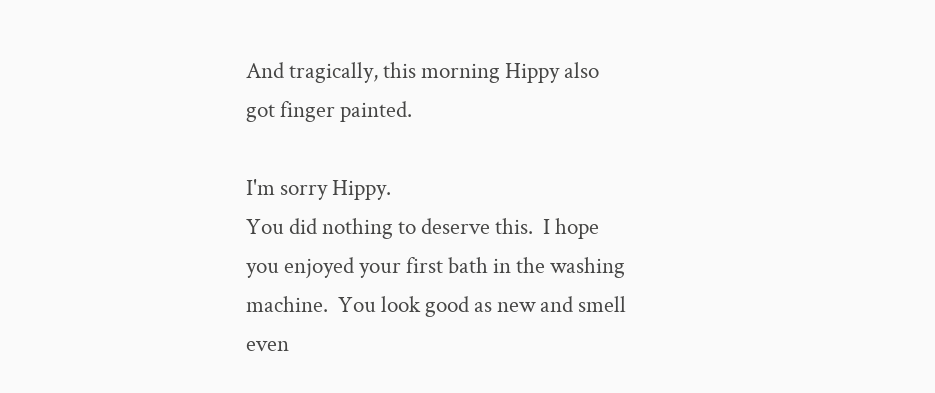And tragically, this morning Hippy also got finger painted.

I'm sorry Hippy.
You did nothing to deserve this.  I hope you enjoyed your first bath in the washing machine.  You look good as new and smell even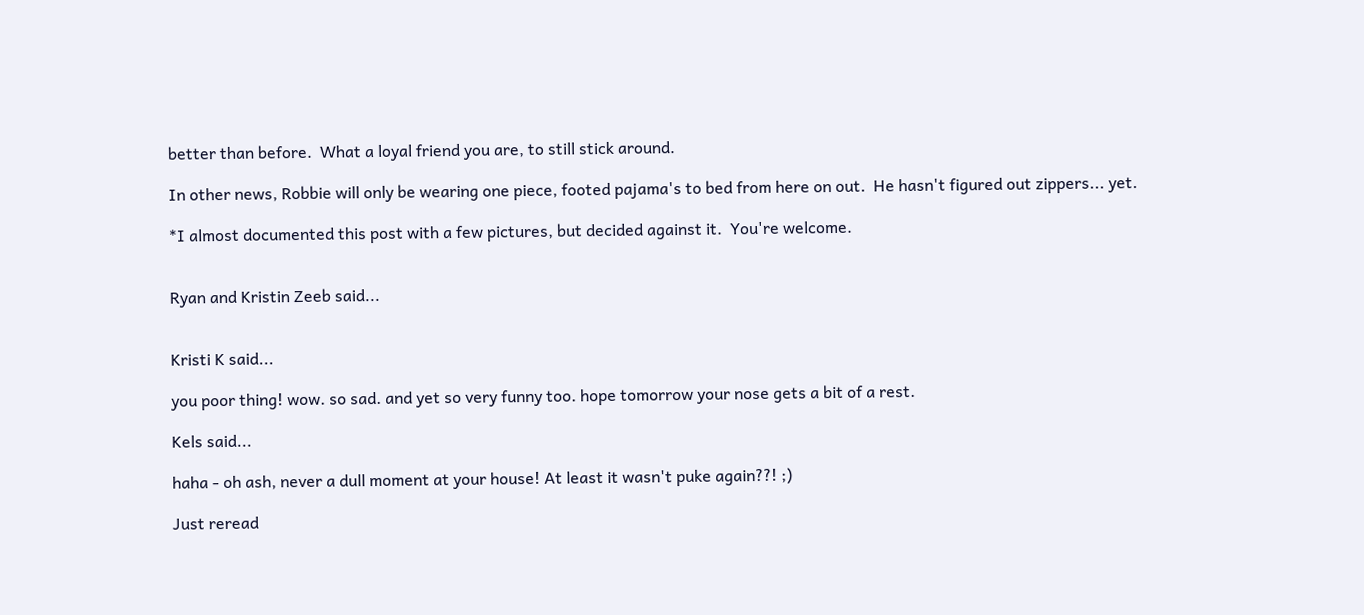better than before.  What a loyal friend you are, to still stick around.

In other news, Robbie will only be wearing one piece, footed pajama's to bed from here on out.  He hasn't figured out zippers... yet.

*I almost documented this post with a few pictures, but decided against it.  You're welcome.


Ryan and Kristin Zeeb said...


Kristi K said...

you poor thing! wow. so sad. and yet so very funny too. hope tomorrow your nose gets a bit of a rest.

Kels said...

haha - oh ash, never a dull moment at your house! At least it wasn't puke again??! ;)

Just reread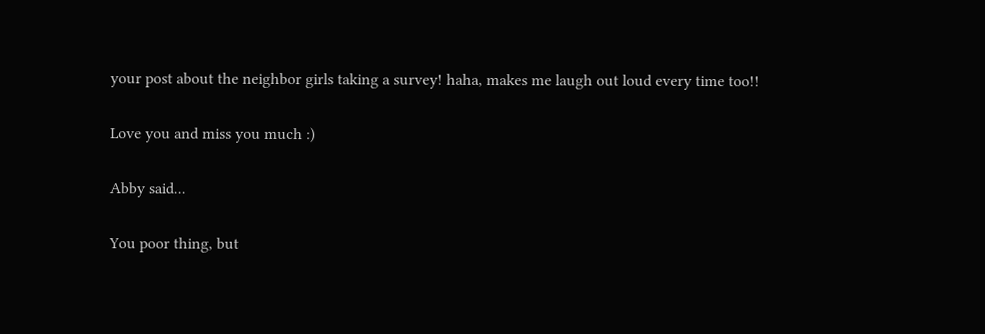your post about the neighbor girls taking a survey! haha, makes me laugh out loud every time too!!

Love you and miss you much :)

Abby said...

You poor thing, but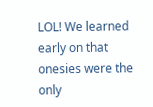LOL! We learned early on that onesies were the only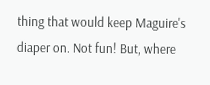thing that would keep Maguire's diaper on. Not fun! But, where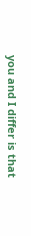you and I differ is that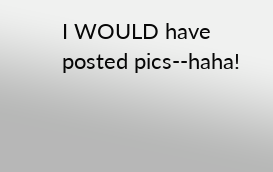I WOULD have posted pics--haha!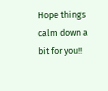Hope things calm down a bit for you!!